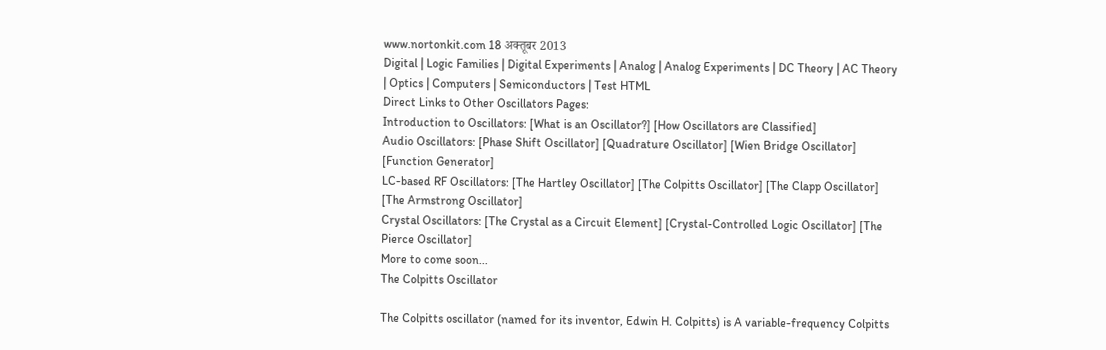www.nortonkit.com 18 अक्तूबर 2013
Digital | Logic Families | Digital Experiments | Analog | Analog Experiments | DC Theory | AC Theory | Optics | Computers | Semiconductors | Test HTML
Direct Links to Other Oscillators Pages:
Introduction to Oscillators: [What is an Oscillator?] [How Oscillators are Classified]
Audio Oscillators: [Phase Shift Oscillator] [Quadrature Oscillator] [Wien Bridge Oscillator] [Function Generator]
LC-based RF Oscillators: [The Hartley Oscillator] [The Colpitts Oscillator] [The Clapp Oscillator] [The Armstrong Oscillator]
Crystal Oscillators: [The Crystal as a Circuit Element] [Crystal-Controlled Logic Oscillator] [The Pierce Oscillator]
More to come soon...
The Colpitts Oscillator

The Colpitts oscillator (named for its inventor, Edwin H. Colpitts) is A variable-frequency Colpitts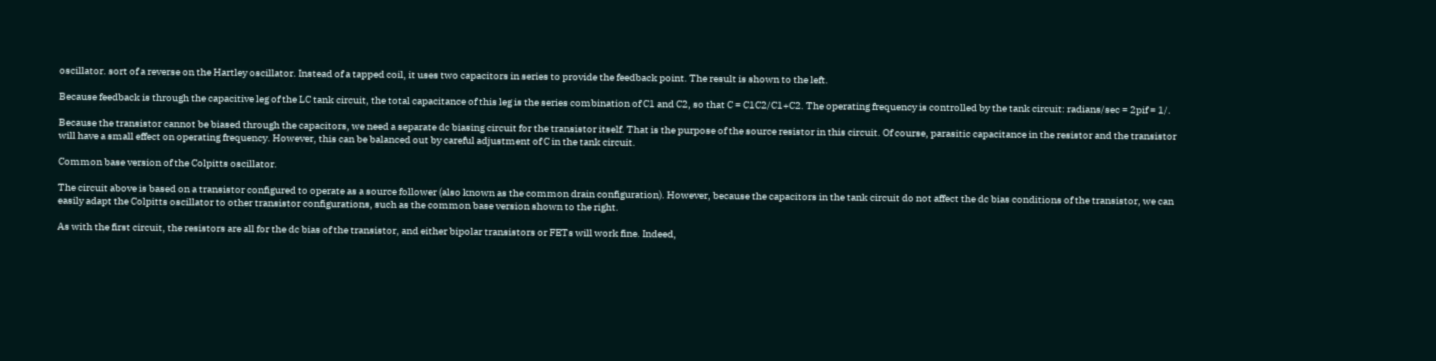oscillator. sort of a reverse on the Hartley oscillator. Instead of a tapped coil, it uses two capacitors in series to provide the feedback point. The result is shown to the left.

Because feedback is through the capacitive leg of the LC tank circuit, the total capacitance of this leg is the series combination of C1 and C2, so that C = C1C2/C1+C2. The operating frequency is controlled by the tank circuit: radians/sec = 2pif = 1/.

Because the transistor cannot be biased through the capacitors, we need a separate dc biasing circuit for the transistor itself. That is the purpose of the source resistor in this circuit. Of course, parasitic capacitance in the resistor and the transistor will have a small effect on operating frequency. However, this can be balanced out by careful adjustment of C in the tank circuit.

Common base version of the Colpitts oscillator.

The circuit above is based on a transistor configured to operate as a source follower (also known as the common drain configuration). However, because the capacitors in the tank circuit do not affect the dc bias conditions of the transistor, we can easily adapt the Colpitts oscillator to other transistor configurations, such as the common base version shown to the right.

As with the first circuit, the resistors are all for the dc bias of the transistor, and either bipolar transistors or FETs will work fine. Indeed,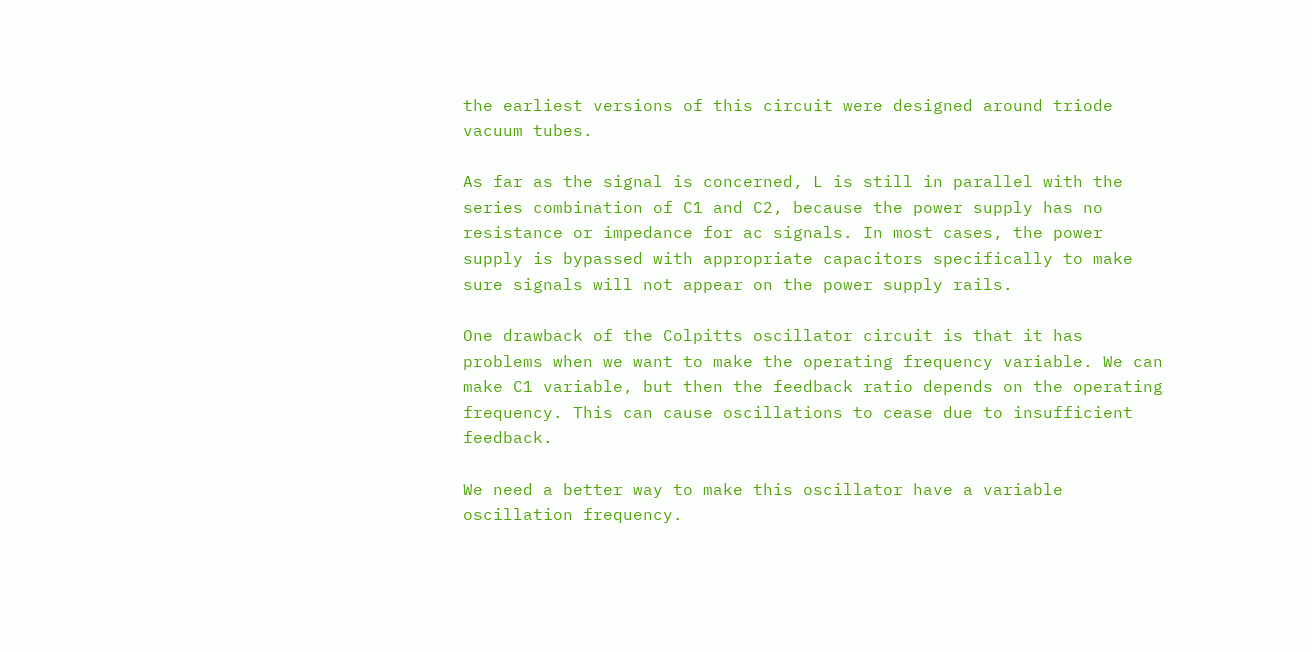the earliest versions of this circuit were designed around triode vacuum tubes.

As far as the signal is concerned, L is still in parallel with the series combination of C1 and C2, because the power supply has no resistance or impedance for ac signals. In most cases, the power supply is bypassed with appropriate capacitors specifically to make sure signals will not appear on the power supply rails.

One drawback of the Colpitts oscillator circuit is that it has problems when we want to make the operating frequency variable. We can make C1 variable, but then the feedback ratio depends on the operating frequency. This can cause oscillations to cease due to insufficient feedback.

We need a better way to make this oscillator have a variable oscillation frequency.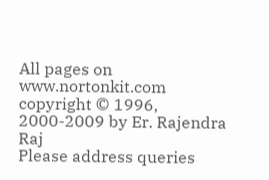All pages on www.nortonkit.com copyright © 1996, 2000-2009 by Er. Rajendra Raj
Please address queries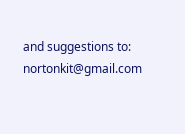and suggestions to: nortonkit@gmail.com